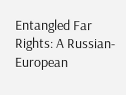Entangled Far Rights: A Russian-European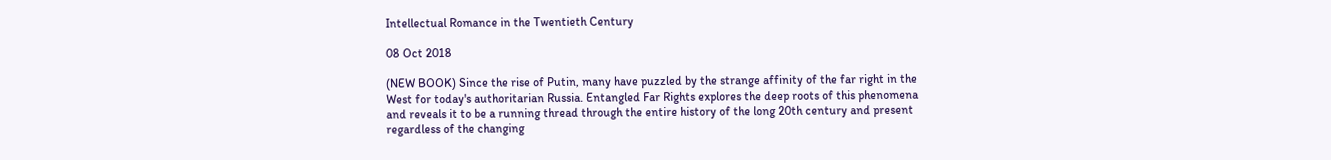Intellectual Romance in the Twentieth Century

08 Oct 2018

(NEW BOOK) Since the rise of Putin, many have puzzled by the strange affinity of the far right in the West for today's authoritarian Russia. Entangled Far Rights explores the deep roots of this phenomena and reveals it to be a running thread through the entire history of the long 20th century and present regardless of the changing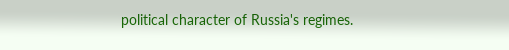political character of Russia's regimes.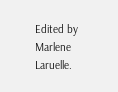Edited by Marlene Laruelle.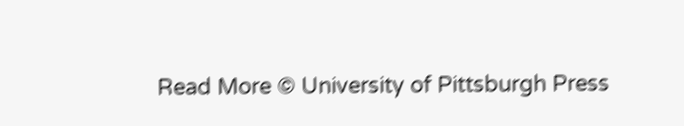Read More © University of Pittsburgh Press